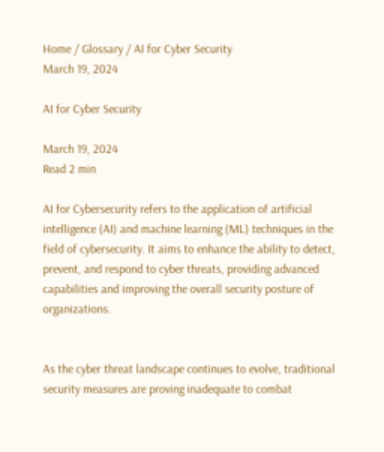Home / Glossary / AI for Cyber Security
March 19, 2024

AI for Cyber Security

March 19, 2024
Read 2 min

AI for Cybersecurity refers to the application of artificial intelligence (AI) and machine learning (ML) techniques in the field of cybersecurity. It aims to enhance the ability to detect, prevent, and respond to cyber threats, providing advanced capabilities and improving the overall security posture of organizations.


As the cyber threat landscape continues to evolve, traditional security measures are proving inadequate to combat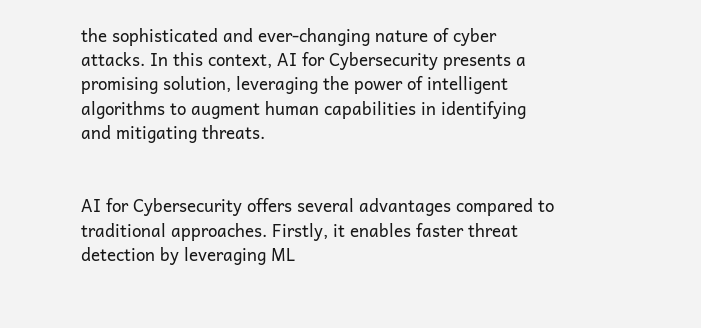the sophisticated and ever-changing nature of cyber attacks. In this context, AI for Cybersecurity presents a promising solution, leveraging the power of intelligent algorithms to augment human capabilities in identifying and mitigating threats.


AI for Cybersecurity offers several advantages compared to traditional approaches. Firstly, it enables faster threat detection by leveraging ML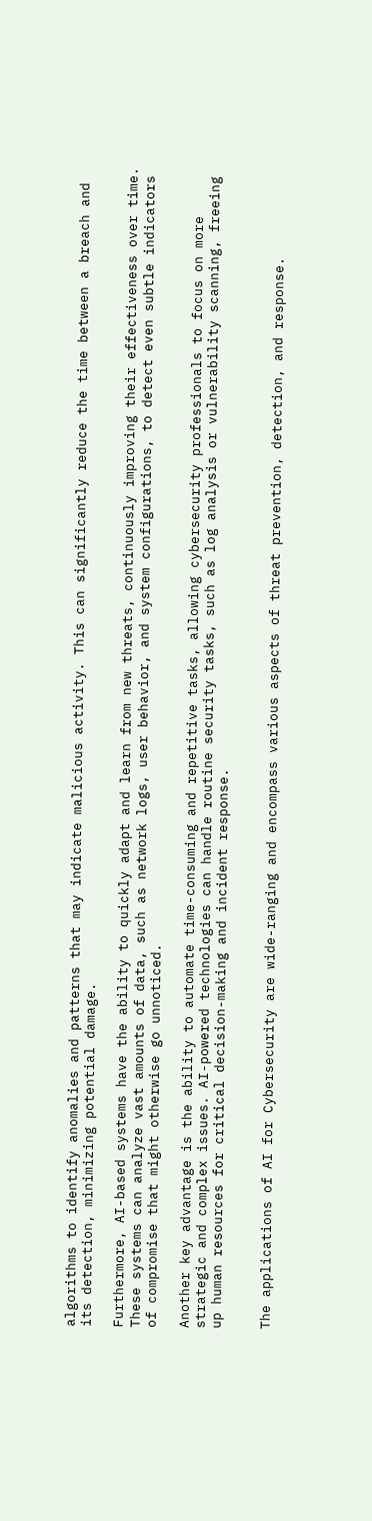algorithms to identify anomalies and patterns that may indicate malicious activity. This can significantly reduce the time between a breach and its detection, minimizing potential damage.

Furthermore, AI-based systems have the ability to quickly adapt and learn from new threats, continuously improving their effectiveness over time. These systems can analyze vast amounts of data, such as network logs, user behavior, and system configurations, to detect even subtle indicators of compromise that might otherwise go unnoticed.

Another key advantage is the ability to automate time-consuming and repetitive tasks, allowing cybersecurity professionals to focus on more strategic and complex issues. AI-powered technologies can handle routine security tasks, such as log analysis or vulnerability scanning, freeing up human resources for critical decision-making and incident response.


The applications of AI for Cybersecurity are wide-ranging and encompass various aspects of threat prevention, detection, and response.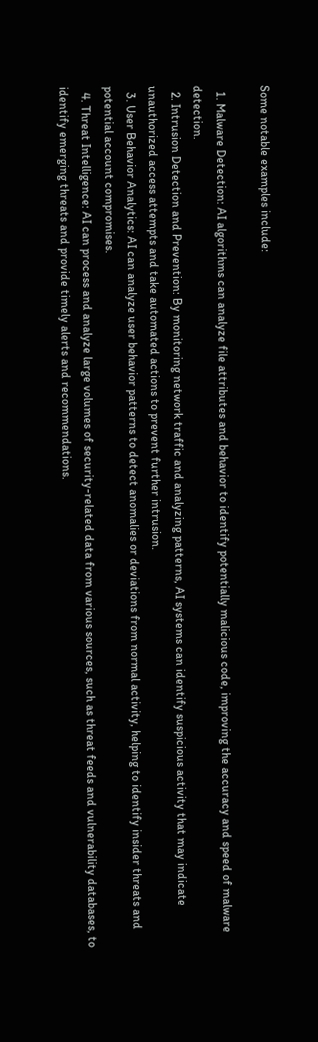Some notable examples include:

  1. Malware Detection: AI algorithms can analyze file attributes and behavior to identify potentially malicious code, improving the accuracy and speed of malware detection.
  2. Intrusion Detection and Prevention: By monitoring network traffic and analyzing patterns, AI systems can identify suspicious activity that may indicate unauthorized access attempts and take automated actions to prevent further intrusion.
  3. User Behavior Analytics: AI can analyze user behavior patterns to detect anomalies or deviations from normal activity, helping to identify insider threats and potential account compromises.
  4. Threat Intelligence: AI can process and analyze large volumes of security-related data from various sources, such as threat feeds and vulnerability databases, to identify emerging threats and provide timely alerts and recommendations.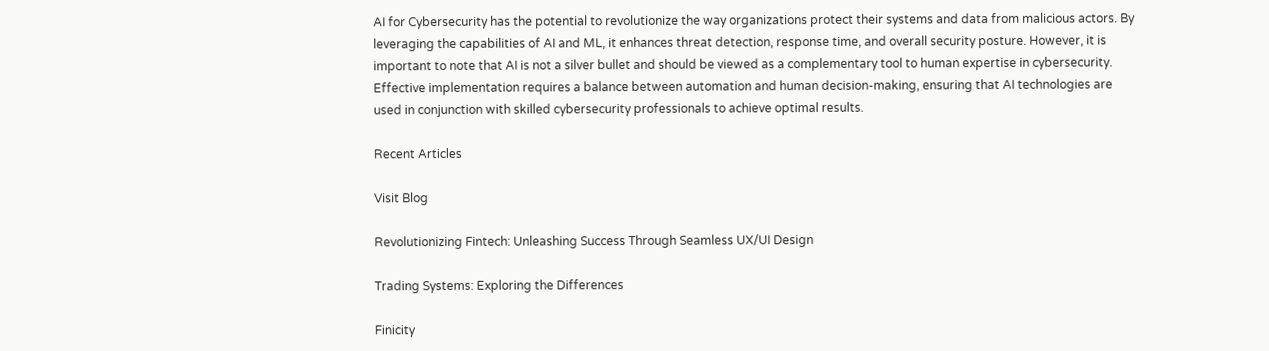AI for Cybersecurity has the potential to revolutionize the way organizations protect their systems and data from malicious actors. By leveraging the capabilities of AI and ML, it enhances threat detection, response time, and overall security posture. However, it is important to note that AI is not a silver bullet and should be viewed as a complementary tool to human expertise in cybersecurity. Effective implementation requires a balance between automation and human decision-making, ensuring that AI technologies are used in conjunction with skilled cybersecurity professionals to achieve optimal results.

Recent Articles

Visit Blog

Revolutionizing Fintech: Unleashing Success Through Seamless UX/UI Design

Trading Systems: Exploring the Differences

Finicity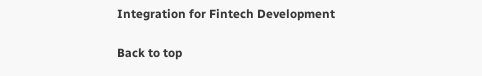Integration for Fintech Development

Back to top